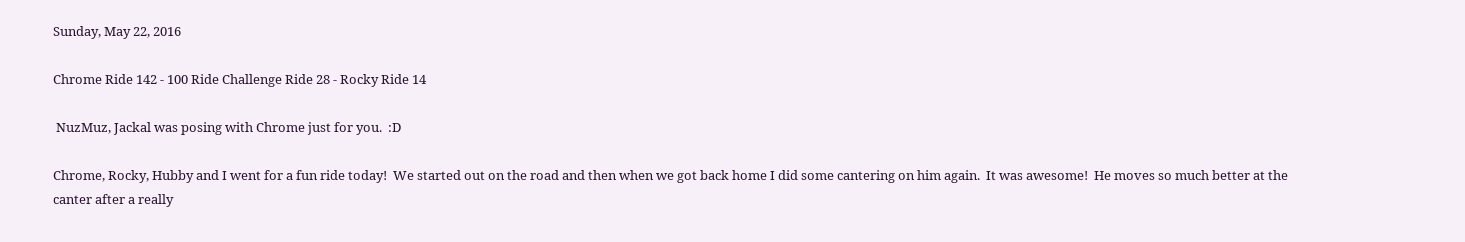Sunday, May 22, 2016

Chrome Ride 142 - 100 Ride Challenge Ride 28 - Rocky Ride 14

 NuzMuz, Jackal was posing with Chrome just for you.  :D

Chrome, Rocky, Hubby and I went for a fun ride today!  We started out on the road and then when we got back home I did some cantering on him again.  It was awesome!  He moves so much better at the canter after a really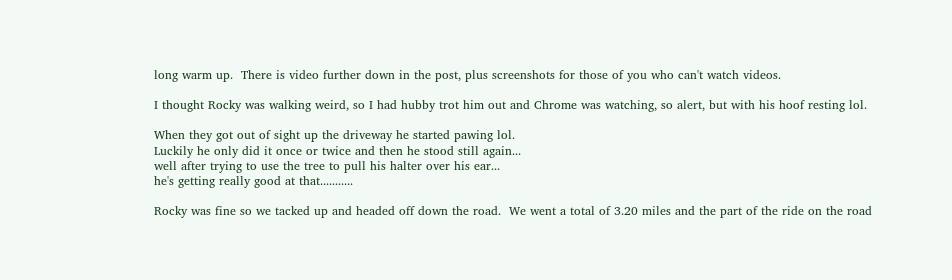long warm up.  There is video further down in the post, plus screenshots for those of you who can't watch videos.

I thought Rocky was walking weird, so I had hubby trot him out and Chrome was watching, so alert, but with his hoof resting lol.

When they got out of sight up the driveway he started pawing lol.
Luckily he only did it once or twice and then he stood still again...
well after trying to use the tree to pull his halter over his ear...
he's getting really good at that...........

Rocky was fine so we tacked up and headed off down the road.  We went a total of 3.20 miles and the part of the ride on the road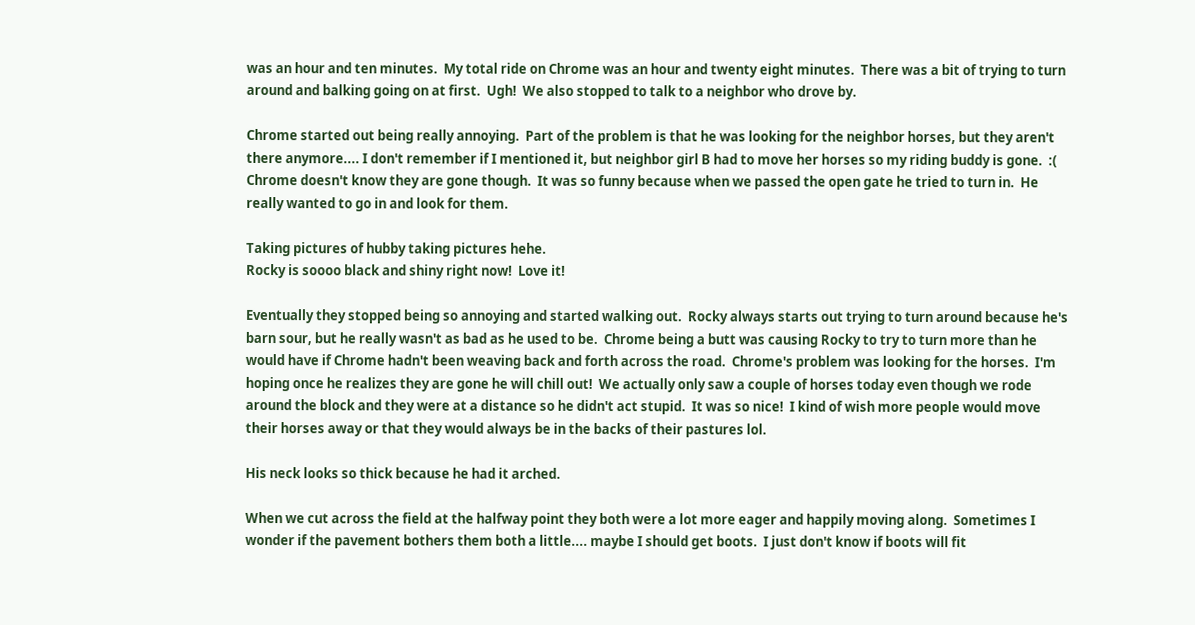was an hour and ten minutes.  My total ride on Chrome was an hour and twenty eight minutes.  There was a bit of trying to turn around and balking going on at first.  Ugh!  We also stopped to talk to a neighbor who drove by.

Chrome started out being really annoying.  Part of the problem is that he was looking for the neighbor horses, but they aren't there anymore.... I don't remember if I mentioned it, but neighbor girl B had to move her horses so my riding buddy is gone.  :(  Chrome doesn't know they are gone though.  It was so funny because when we passed the open gate he tried to turn in.  He really wanted to go in and look for them.

Taking pictures of hubby taking pictures hehe.
Rocky is soooo black and shiny right now!  Love it!

Eventually they stopped being so annoying and started walking out.  Rocky always starts out trying to turn around because he's barn sour, but he really wasn't as bad as he used to be.  Chrome being a butt was causing Rocky to try to turn more than he would have if Chrome hadn't been weaving back and forth across the road.  Chrome's problem was looking for the horses.  I'm hoping once he realizes they are gone he will chill out!  We actually only saw a couple of horses today even though we rode around the block and they were at a distance so he didn't act stupid.  It was so nice!  I kind of wish more people would move their horses away or that they would always be in the backs of their pastures lol.

His neck looks so thick because he had it arched.

When we cut across the field at the halfway point they both were a lot more eager and happily moving along.  Sometimes I wonder if the pavement bothers them both a little.... maybe I should get boots.  I just don't know if boots will fit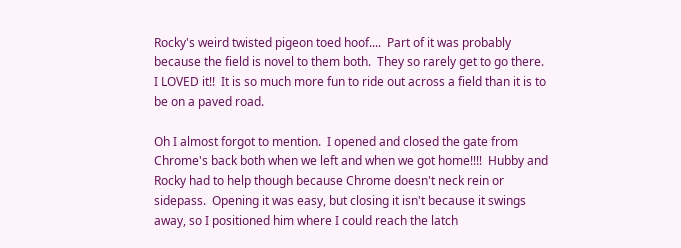Rocky's weird twisted pigeon toed hoof....  Part of it was probably because the field is novel to them both.  They so rarely get to go there.  I LOVED it!!  It is so much more fun to ride out across a field than it is to be on a paved road.

Oh I almost forgot to mention.  I opened and closed the gate from Chrome's back both when we left and when we got home!!!!  Hubby and Rocky had to help though because Chrome doesn't neck rein or sidepass.  Opening it was easy, but closing it isn't because it swings away, so I positioned him where I could reach the latch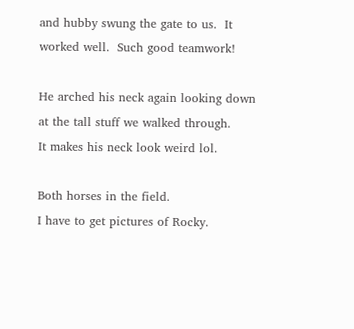and hubby swung the gate to us.  It worked well.  Such good teamwork!

He arched his neck again looking down at the tall stuff we walked through.
It makes his neck look weird lol.

Both horses in the field.
I have to get pictures of Rocky.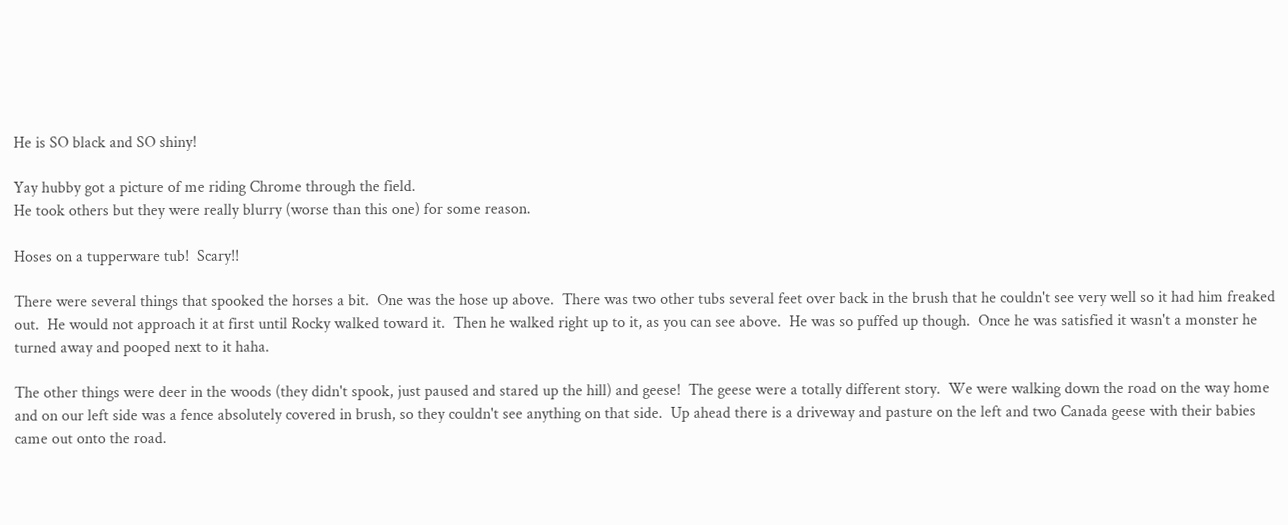He is SO black and SO shiny!

Yay hubby got a picture of me riding Chrome through the field.
He took others but they were really blurry (worse than this one) for some reason.

Hoses on a tupperware tub!  Scary!!

There were several things that spooked the horses a bit.  One was the hose up above.  There was two other tubs several feet over back in the brush that he couldn't see very well so it had him freaked out.  He would not approach it at first until Rocky walked toward it.  Then he walked right up to it, as you can see above.  He was so puffed up though.  Once he was satisfied it wasn't a monster he turned away and pooped next to it haha.

The other things were deer in the woods (they didn't spook, just paused and stared up the hill) and geese!  The geese were a totally different story.  We were walking down the road on the way home and on our left side was a fence absolutely covered in brush, so they couldn't see anything on that side.  Up ahead there is a driveway and pasture on the left and two Canada geese with their babies came out onto the road.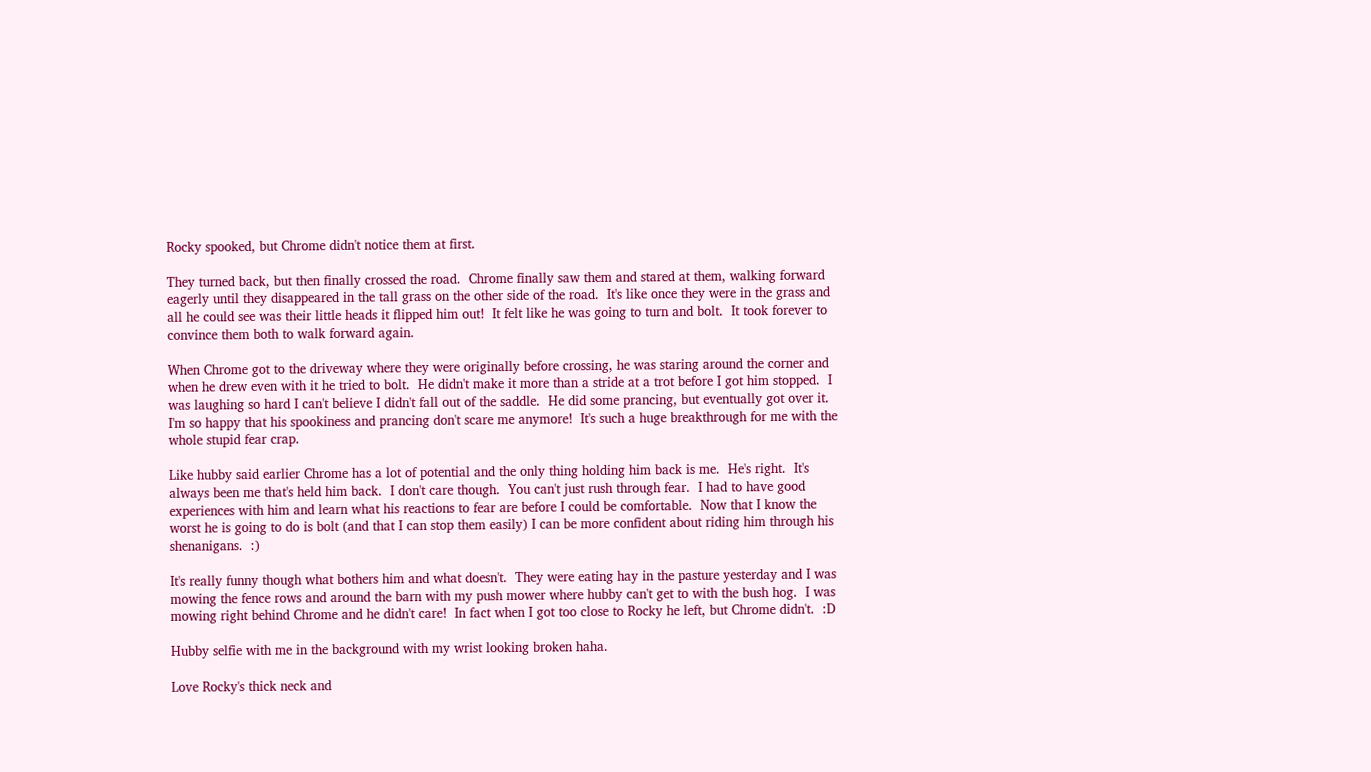Rocky spooked, but Chrome didn't notice them at first.

They turned back, but then finally crossed the road.  Chrome finally saw them and stared at them, walking forward eagerly until they disappeared in the tall grass on the other side of the road.  It's like once they were in the grass and all he could see was their little heads it flipped him out!  It felt like he was going to turn and bolt.  It took forever to convince them both to walk forward again.

When Chrome got to the driveway where they were originally before crossing, he was staring around the corner and when he drew even with it he tried to bolt.  He didn't make it more than a stride at a trot before I got him stopped.  I was laughing so hard I can't believe I didn't fall out of the saddle.  He did some prancing, but eventually got over it.  I'm so happy that his spookiness and prancing don't scare me anymore!  It's such a huge breakthrough for me with the whole stupid fear crap.

Like hubby said earlier Chrome has a lot of potential and the only thing holding him back is me.  He's right.  It's always been me that's held him back.  I don't care though.  You can't just rush through fear.  I had to have good experiences with him and learn what his reactions to fear are before I could be comfortable.  Now that I know the worst he is going to do is bolt (and that I can stop them easily) I can be more confident about riding him through his shenanigans.  :)

It's really funny though what bothers him and what doesn't.  They were eating hay in the pasture yesterday and I was mowing the fence rows and around the barn with my push mower where hubby can't get to with the bush hog.  I was mowing right behind Chrome and he didn't care!  In fact when I got too close to Rocky he left, but Chrome didn't.  :D

Hubby selfie with me in the background with my wrist looking broken haha.

Love Rocky's thick neck and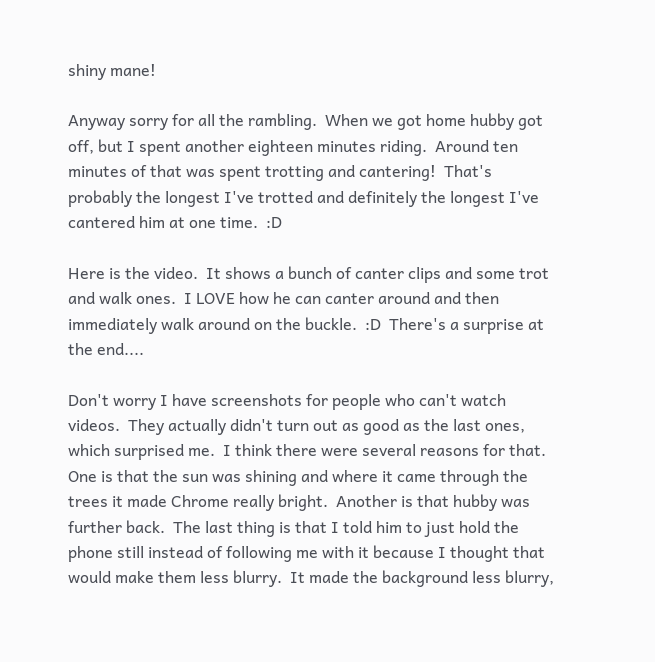shiny mane!

Anyway sorry for all the rambling.  When we got home hubby got off, but I spent another eighteen minutes riding.  Around ten minutes of that was spent trotting and cantering!  That's probably the longest I've trotted and definitely the longest I've cantered him at one time.  :D

Here is the video.  It shows a bunch of canter clips and some trot and walk ones.  I LOVE how he can canter around and then immediately walk around on the buckle.  :D  There's a surprise at the end....

Don't worry I have screenshots for people who can't watch videos.  They actually didn't turn out as good as the last ones, which surprised me.  I think there were several reasons for that.  One is that the sun was shining and where it came through the trees it made Chrome really bright.  Another is that hubby was further back.  The last thing is that I told him to just hold the phone still instead of following me with it because I thought that would make them less blurry.  It made the background less blurry,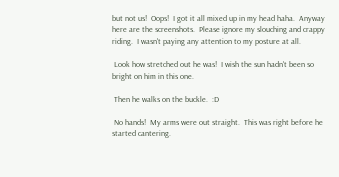but not us!  Oops!  I got it all mixed up in my head haha.  Anyway here are the screenshots.  Please ignore my slouching and crappy riding.  I wasn't paying any attention to my posture at all.

 Look how stretched out he was!  I wish the sun hadn't been so bright on him in this one.

 Then he walks on the buckle.  :D

 No hands!  My arms were out straight.  This was right before he started cantering.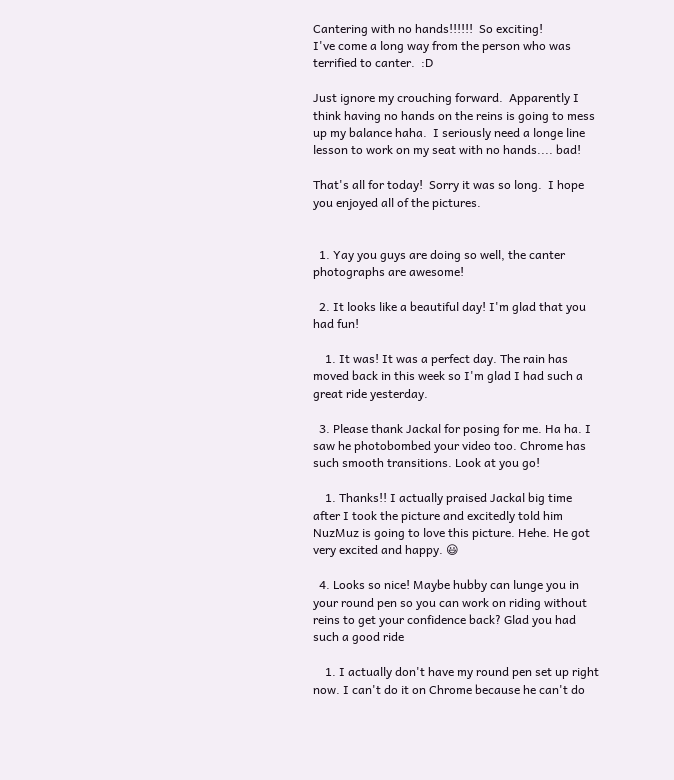Cantering with no hands!!!!!!  So exciting!
I've come a long way from the person who was terrified to canter.  :D

Just ignore my crouching forward.  Apparently I think having no hands on the reins is going to mess up my balance haha.  I seriously need a longe line lesson to work on my seat with no hands.... bad!

That's all for today!  Sorry it was so long.  I hope you enjoyed all of the pictures.


  1. Yay you guys are doing so well, the canter photographs are awesome!

  2. It looks like a beautiful day! I'm glad that you had fun!

    1. It was! It was a perfect day. The rain has moved back in this week so I'm glad I had such a great ride yesterday.

  3. Please thank Jackal for posing for me. Ha ha. I saw he photobombed your video too. Chrome has such smooth transitions. Look at you go!

    1. Thanks!! I actually praised Jackal big time after I took the picture and excitedly told him NuzMuz is going to love this picture. Hehe. He got very excited and happy. 😃

  4. Looks so nice! Maybe hubby can lunge you in your round pen so you can work on riding without reins to get your confidence back? Glad you had such a good ride

    1. I actually don't have my round pen set up right now. I can't do it on Chrome because he can't do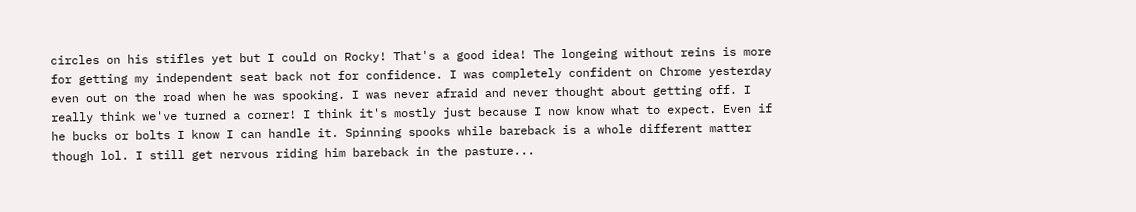circles on his stifles yet but I could on Rocky! That's a good idea! The longeing without reins is more for getting my independent seat back not for confidence. I was completely confident on Chrome yesterday even out on the road when he was spooking. I was never afraid and never thought about getting off. I really think we've turned a corner! I think it's mostly just because I now know what to expect. Even if he bucks or bolts I know I can handle it. Spinning spooks while bareback is a whole different matter though lol. I still get nervous riding him bareback in the pasture...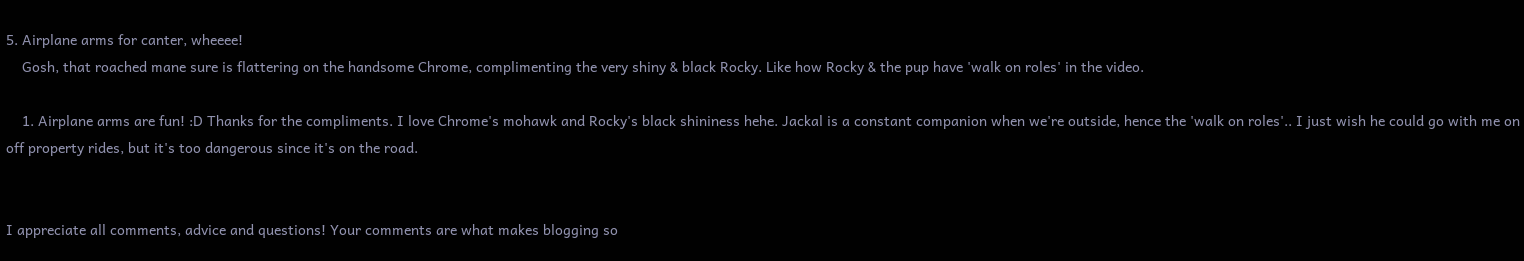5. Airplane arms for canter, wheeee!
    Gosh, that roached mane sure is flattering on the handsome Chrome, complimenting the very shiny & black Rocky. Like how Rocky & the pup have 'walk on roles' in the video.

    1. Airplane arms are fun! :D Thanks for the compliments. I love Chrome's mohawk and Rocky's black shininess hehe. Jackal is a constant companion when we're outside, hence the 'walk on roles'.. I just wish he could go with me on off property rides, but it's too dangerous since it's on the road.


I appreciate all comments, advice and questions! Your comments are what makes blogging so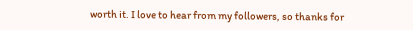worth it. I love to hear from my followers, so thanks for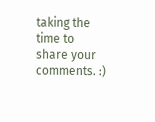taking the time to share your comments. :)